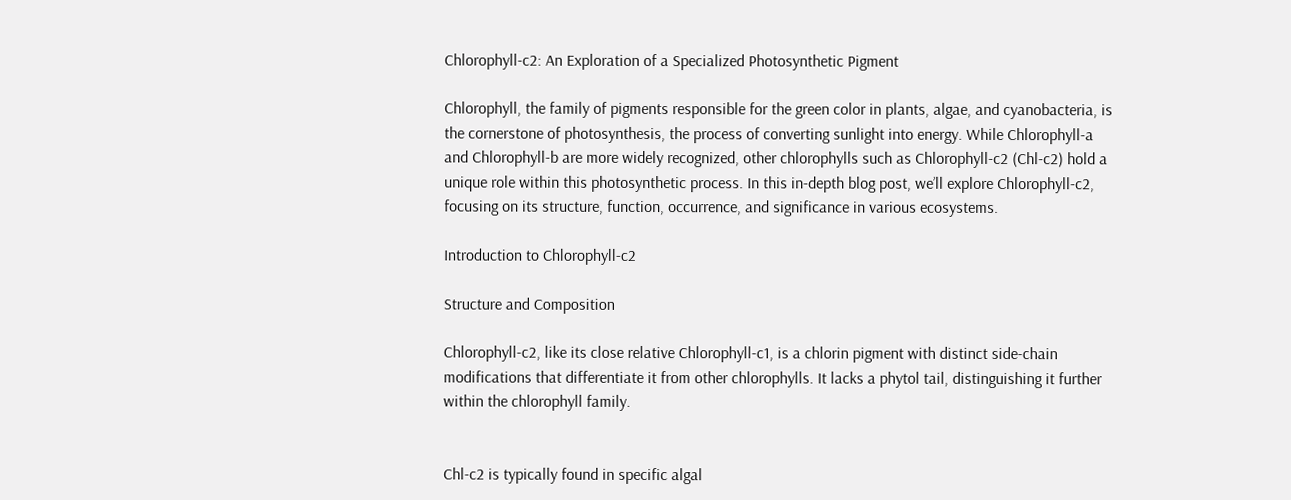Chlorophyll-c2: An Exploration of a Specialized Photosynthetic Pigment

Chlorophyll, the family of pigments responsible for the green color in plants, algae, and cyanobacteria, is the cornerstone of photosynthesis, the process of converting sunlight into energy. While Chlorophyll-a and Chlorophyll-b are more widely recognized, other chlorophylls such as Chlorophyll-c2 (Chl-c2) hold a unique role within this photosynthetic process. In this in-depth blog post, we’ll explore Chlorophyll-c2, focusing on its structure, function, occurrence, and significance in various ecosystems.

Introduction to Chlorophyll-c2

Structure and Composition

Chlorophyll-c2, like its close relative Chlorophyll-c1, is a chlorin pigment with distinct side-chain modifications that differentiate it from other chlorophylls. It lacks a phytol tail, distinguishing it further within the chlorophyll family.


Chl-c2 is typically found in specific algal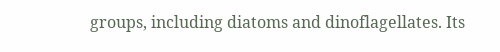groups, including diatoms and dinoflagellates. Its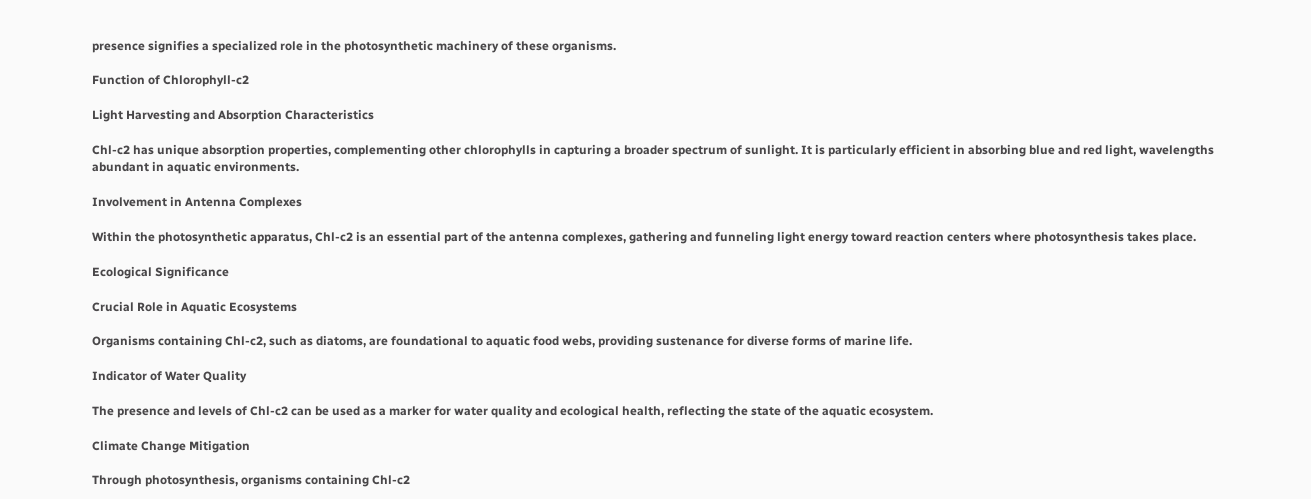presence signifies a specialized role in the photosynthetic machinery of these organisms.

Function of Chlorophyll-c2

Light Harvesting and Absorption Characteristics

Chl-c2 has unique absorption properties, complementing other chlorophylls in capturing a broader spectrum of sunlight. It is particularly efficient in absorbing blue and red light, wavelengths abundant in aquatic environments.

Involvement in Antenna Complexes

Within the photosynthetic apparatus, Chl-c2 is an essential part of the antenna complexes, gathering and funneling light energy toward reaction centers where photosynthesis takes place.

Ecological Significance

Crucial Role in Aquatic Ecosystems

Organisms containing Chl-c2, such as diatoms, are foundational to aquatic food webs, providing sustenance for diverse forms of marine life.

Indicator of Water Quality

The presence and levels of Chl-c2 can be used as a marker for water quality and ecological health, reflecting the state of the aquatic ecosystem.

Climate Change Mitigation

Through photosynthesis, organisms containing Chl-c2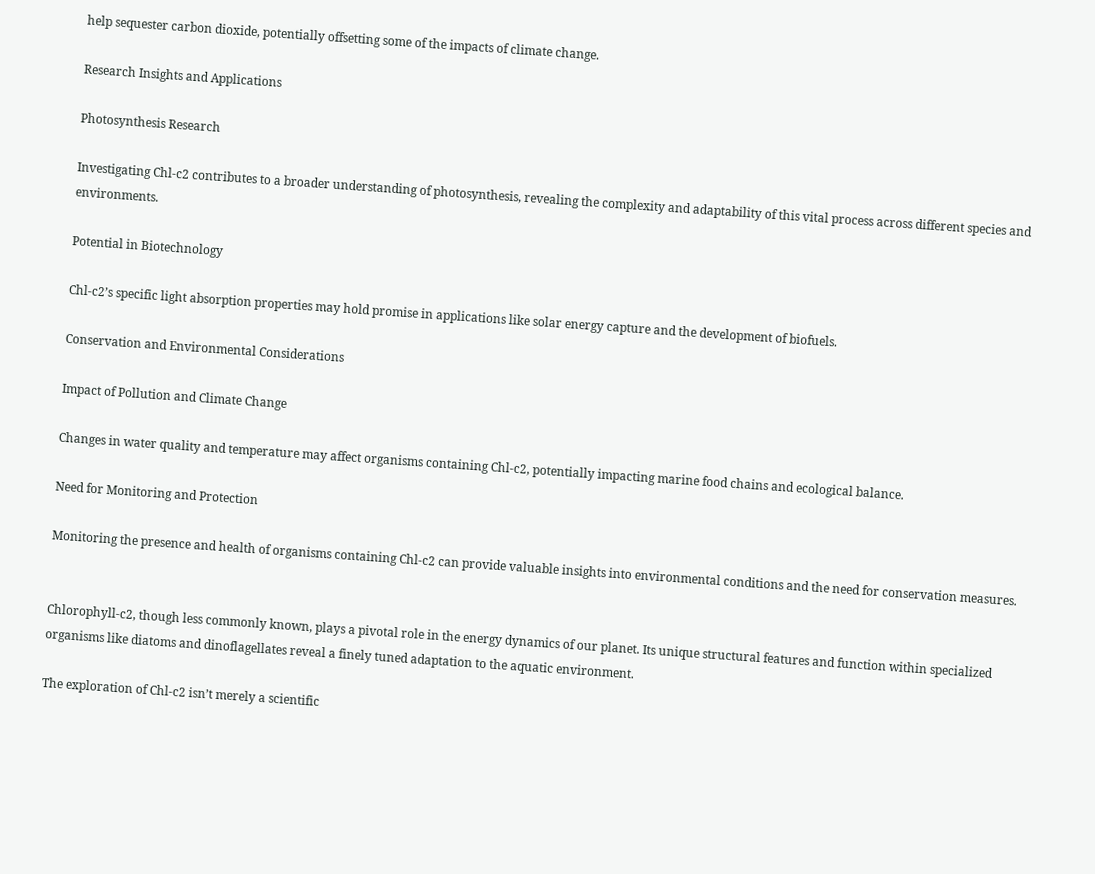help sequester carbon dioxide, potentially offsetting some of the impacts of climate change.

Research Insights and Applications

Photosynthesis Research

Investigating Chl-c2 contributes to a broader understanding of photosynthesis, revealing the complexity and adaptability of this vital process across different species and environments.

Potential in Biotechnology

Chl-c2’s specific light absorption properties may hold promise in applications like solar energy capture and the development of biofuels.

Conservation and Environmental Considerations

Impact of Pollution and Climate Change

Changes in water quality and temperature may affect organisms containing Chl-c2, potentially impacting marine food chains and ecological balance.

Need for Monitoring and Protection

Monitoring the presence and health of organisms containing Chl-c2 can provide valuable insights into environmental conditions and the need for conservation measures.


Chlorophyll-c2, though less commonly known, plays a pivotal role in the energy dynamics of our planet. Its unique structural features and function within specialized organisms like diatoms and dinoflagellates reveal a finely tuned adaptation to the aquatic environment.

The exploration of Chl-c2 isn’t merely a scientific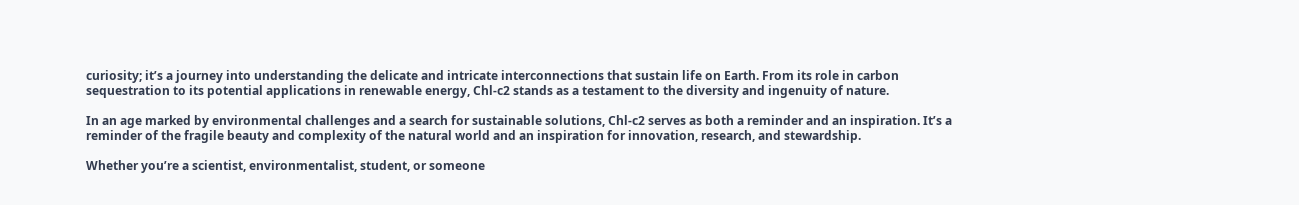curiosity; it’s a journey into understanding the delicate and intricate interconnections that sustain life on Earth. From its role in carbon sequestration to its potential applications in renewable energy, Chl-c2 stands as a testament to the diversity and ingenuity of nature.

In an age marked by environmental challenges and a search for sustainable solutions, Chl-c2 serves as both a reminder and an inspiration. It’s a reminder of the fragile beauty and complexity of the natural world and an inspiration for innovation, research, and stewardship.

Whether you’re a scientist, environmentalist, student, or someone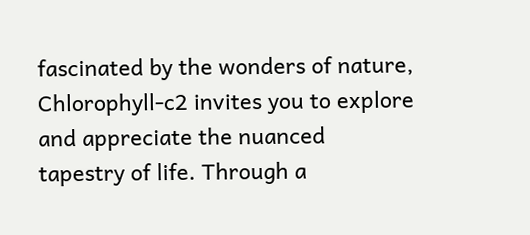fascinated by the wonders of nature, Chlorophyll-c2 invites you to explore and appreciate the nuanced tapestry of life. Through a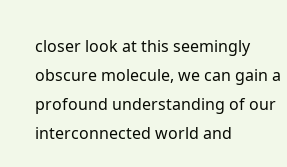closer look at this seemingly obscure molecule, we can gain a profound understanding of our interconnected world and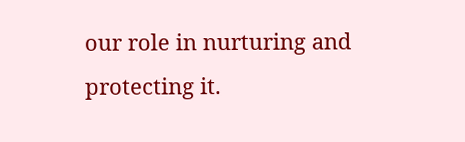our role in nurturing and protecting it.